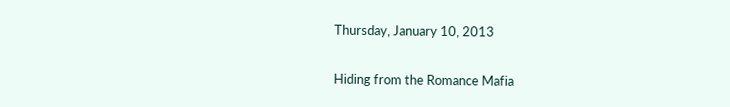Thursday, January 10, 2013

Hiding from the Romance Mafia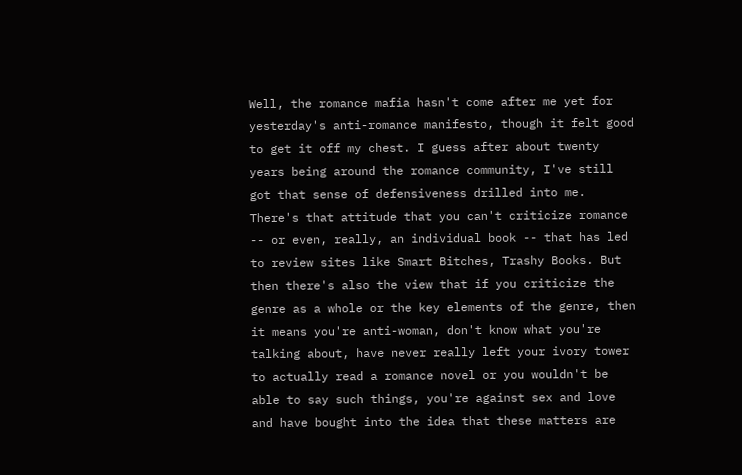Well, the romance mafia hasn't come after me yet for yesterday's anti-romance manifesto, though it felt good to get it off my chest. I guess after about twenty years being around the romance community, I've still got that sense of defensiveness drilled into me. There's that attitude that you can't criticize romance -- or even, really, an individual book -- that has led to review sites like Smart Bitches, Trashy Books. But then there's also the view that if you criticize the genre as a whole or the key elements of the genre, then it means you're anti-woman, don't know what you're talking about, have never really left your ivory tower to actually read a romance novel or you wouldn't be able to say such things, you're against sex and love and have bought into the idea that these matters are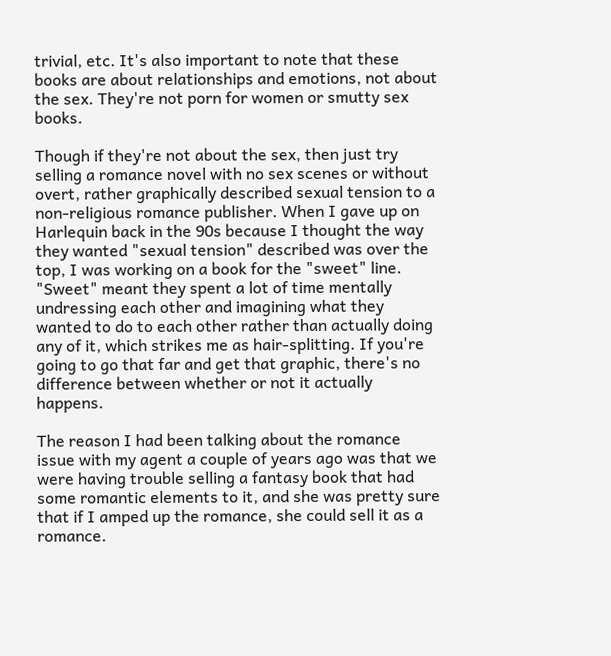trivial, etc. It's also important to note that these books are about relationships and emotions, not about the sex. They're not porn for women or smutty sex books.

Though if they're not about the sex, then just try selling a romance novel with no sex scenes or without overt, rather graphically described sexual tension to a non-religious romance publisher. When I gave up on Harlequin back in the 90s because I thought the way they wanted "sexual tension" described was over the top, I was working on a book for the "sweet" line. "Sweet" meant they spent a lot of time mentally undressing each other and imagining what they wanted to do to each other rather than actually doing any of it, which strikes me as hair-splitting. If you're going to go that far and get that graphic, there's no difference between whether or not it actually happens.

The reason I had been talking about the romance issue with my agent a couple of years ago was that we were having trouble selling a fantasy book that had some romantic elements to it, and she was pretty sure that if I amped up the romance, she could sell it as a romance.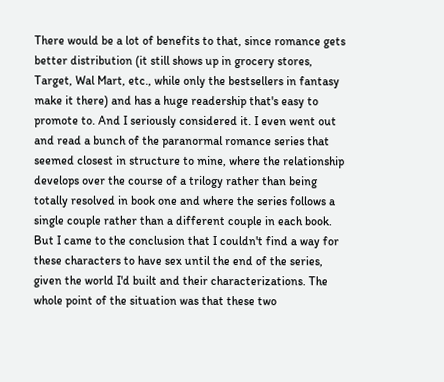There would be a lot of benefits to that, since romance gets better distribution (it still shows up in grocery stores, Target, Wal Mart, etc., while only the bestsellers in fantasy make it there) and has a huge readership that's easy to promote to. And I seriously considered it. I even went out and read a bunch of the paranormal romance series that seemed closest in structure to mine, where the relationship develops over the course of a trilogy rather than being totally resolved in book one and where the series follows a single couple rather than a different couple in each book. But I came to the conclusion that I couldn't find a way for these characters to have sex until the end of the series, given the world I'd built and their characterizations. The whole point of the situation was that these two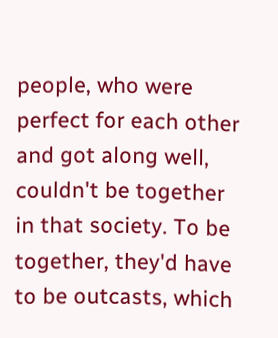people, who were perfect for each other and got along well, couldn't be together in that society. To be together, they'd have to be outcasts, which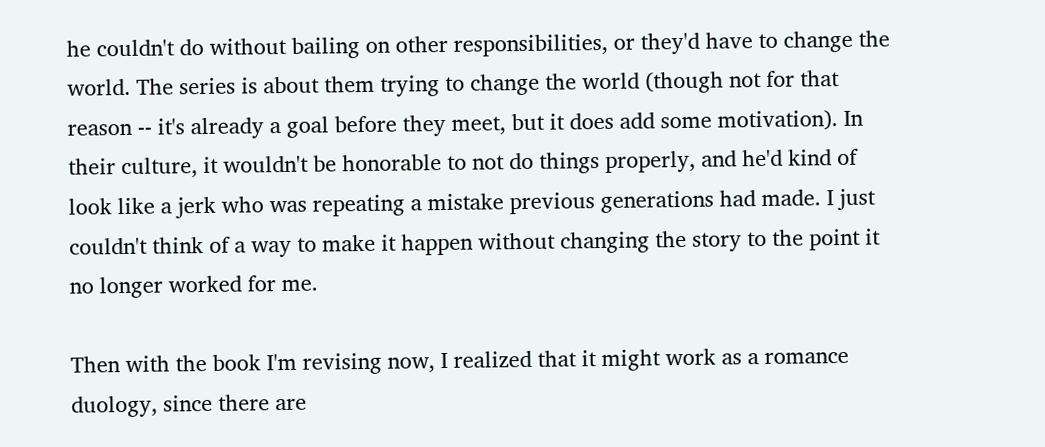he couldn't do without bailing on other responsibilities, or they'd have to change the world. The series is about them trying to change the world (though not for that reason -- it's already a goal before they meet, but it does add some motivation). In their culture, it wouldn't be honorable to not do things properly, and he'd kind of look like a jerk who was repeating a mistake previous generations had made. I just couldn't think of a way to make it happen without changing the story to the point it no longer worked for me.

Then with the book I'm revising now, I realized that it might work as a romance duology, since there are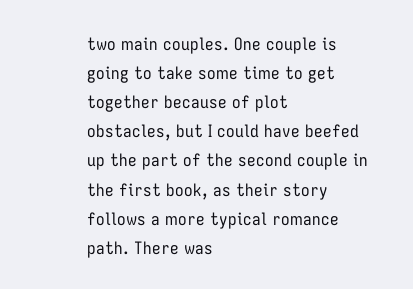two main couples. One couple is going to take some time to get together because of plot obstacles, but I could have beefed up the part of the second couple in the first book, as their story follows a more typical romance path. There was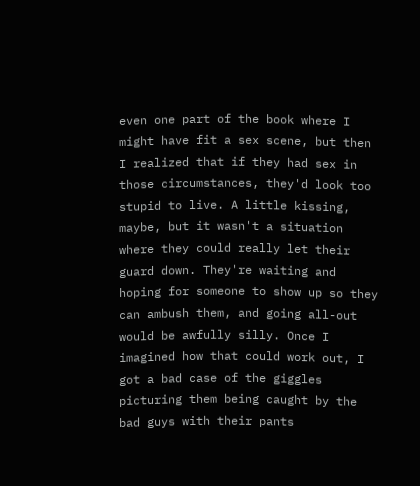even one part of the book where I might have fit a sex scene, but then I realized that if they had sex in those circumstances, they'd look too stupid to live. A little kissing, maybe, but it wasn't a situation where they could really let their guard down. They're waiting and hoping for someone to show up so they can ambush them, and going all-out would be awfully silly. Once I imagined how that could work out, I got a bad case of the giggles picturing them being caught by the bad guys with their pants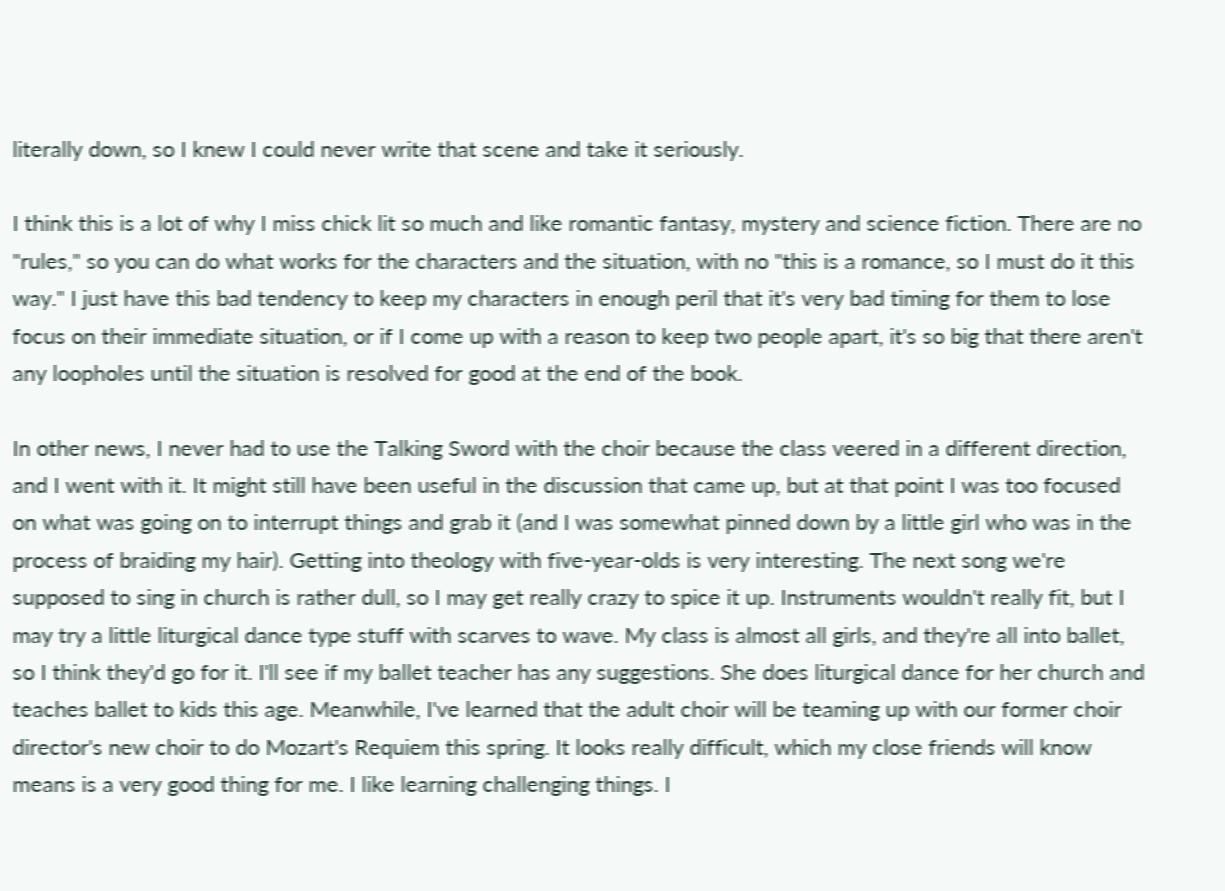literally down, so I knew I could never write that scene and take it seriously.

I think this is a lot of why I miss chick lit so much and like romantic fantasy, mystery and science fiction. There are no "rules," so you can do what works for the characters and the situation, with no "this is a romance, so I must do it this way." I just have this bad tendency to keep my characters in enough peril that it's very bad timing for them to lose focus on their immediate situation, or if I come up with a reason to keep two people apart, it's so big that there aren't any loopholes until the situation is resolved for good at the end of the book.

In other news, I never had to use the Talking Sword with the choir because the class veered in a different direction, and I went with it. It might still have been useful in the discussion that came up, but at that point I was too focused on what was going on to interrupt things and grab it (and I was somewhat pinned down by a little girl who was in the process of braiding my hair). Getting into theology with five-year-olds is very interesting. The next song we're supposed to sing in church is rather dull, so I may get really crazy to spice it up. Instruments wouldn't really fit, but I may try a little liturgical dance type stuff with scarves to wave. My class is almost all girls, and they're all into ballet, so I think they'd go for it. I'll see if my ballet teacher has any suggestions. She does liturgical dance for her church and teaches ballet to kids this age. Meanwhile, I've learned that the adult choir will be teaming up with our former choir director's new choir to do Mozart's Requiem this spring. It looks really difficult, which my close friends will know means is a very good thing for me. I like learning challenging things. I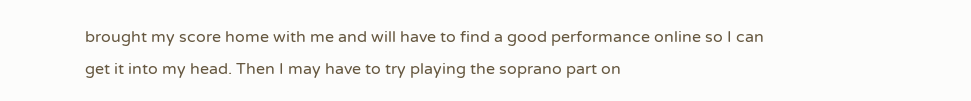brought my score home with me and will have to find a good performance online so I can get it into my head. Then I may have to try playing the soprano part on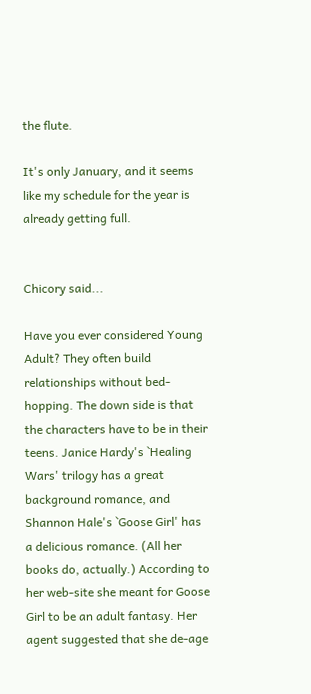the flute.

It's only January, and it seems like my schedule for the year is already getting full.


Chicory said...

Have you ever considered Young Adult? They often build relationships without bed-hopping. The down side is that the characters have to be in their teens. Janice Hardy's `Healing Wars' trilogy has a great background romance, and Shannon Hale's `Goose Girl' has a delicious romance. (All her books do, actually.) According to her web-site she meant for Goose Girl to be an adult fantasy. Her agent suggested that she de-age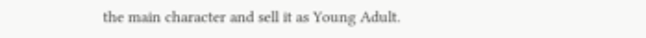the main character and sell it as Young Adult.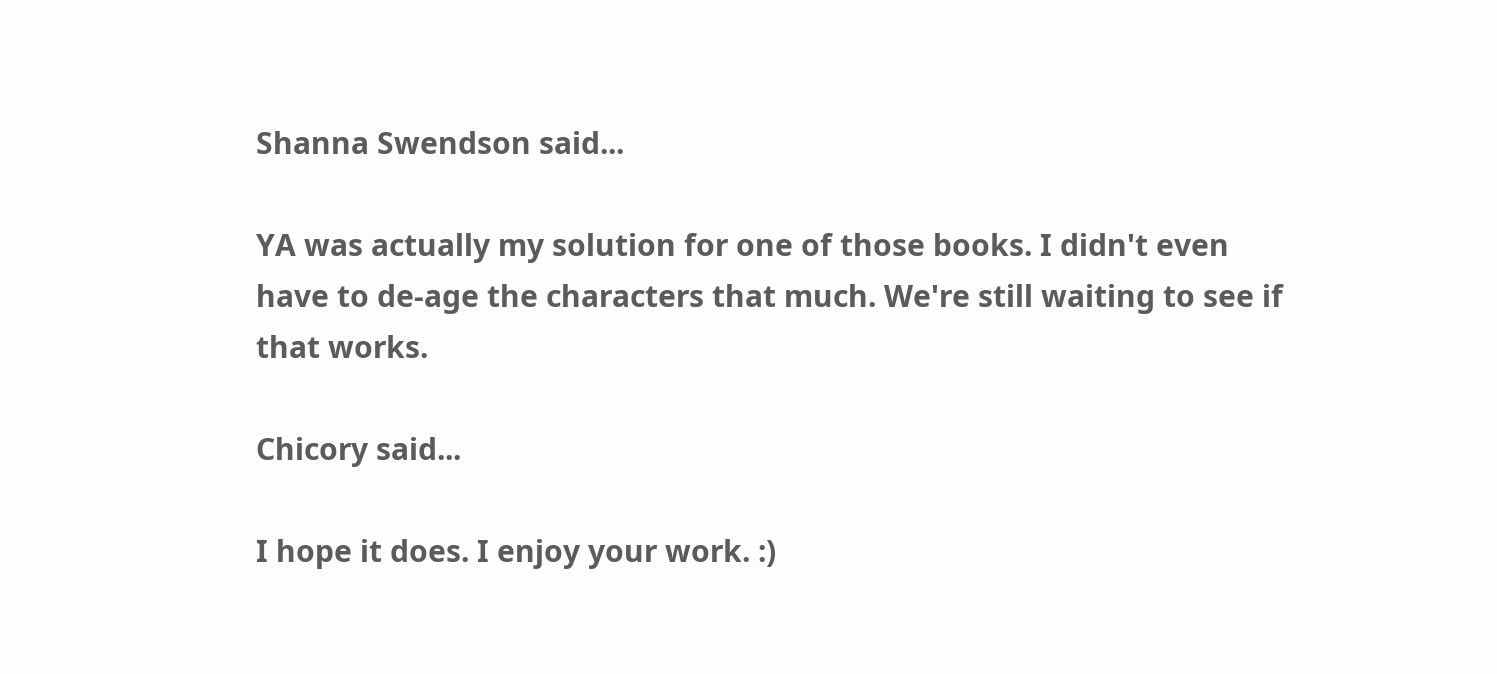Shanna Swendson said...

YA was actually my solution for one of those books. I didn't even have to de-age the characters that much. We're still waiting to see if that works.

Chicory said...

I hope it does. I enjoy your work. :)